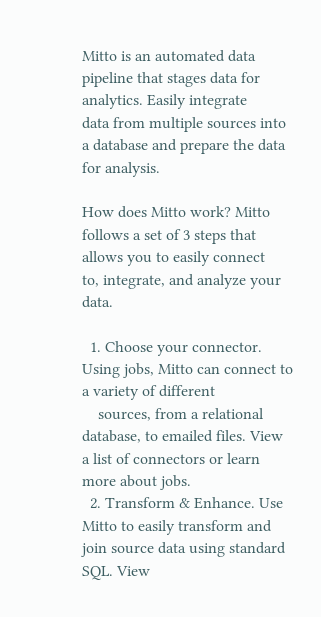Mitto is an automated data pipeline that stages data for analytics. Easily integrate
data from multiple sources into a database and prepare the data for analysis.

How does Mitto work? Mitto follows a set of 3 steps that allows you to easily connect
to, integrate, and analyze your data.

  1. Choose your connector. Using jobs, Mitto can connect to a variety of different
    sources, from a relational database, to emailed files. View a list of connectors or learn more about jobs.
  2. Transform & Enhance. Use Mitto to easily transform and join source data using standard SQL. View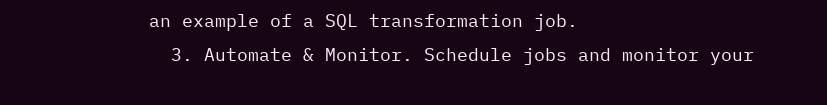an example of a SQL transformation job.
  3. Automate & Monitor. Schedule jobs and monitor your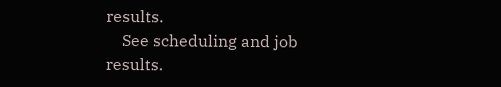results.
    See scheduling and job results.